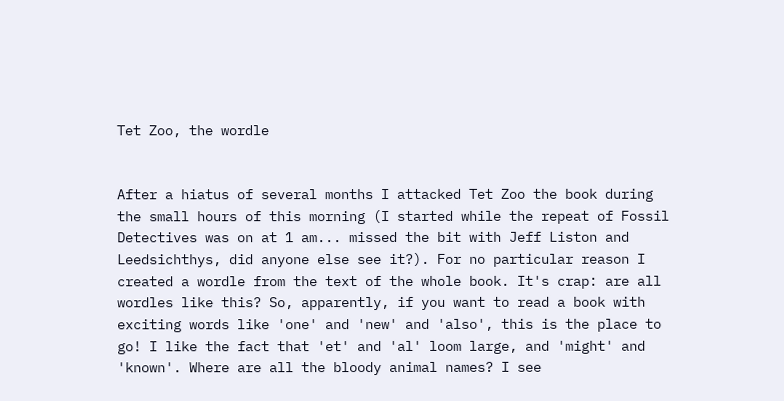Tet Zoo, the wordle


After a hiatus of several months I attacked Tet Zoo the book during the small hours of this morning (I started while the repeat of Fossil Detectives was on at 1 am... missed the bit with Jeff Liston and Leedsichthys, did anyone else see it?). For no particular reason I created a wordle from the text of the whole book. It's crap: are all wordles like this? So, apparently, if you want to read a book with exciting words like 'one' and 'new' and 'also', this is the place to go! I like the fact that 'et' and 'al' loom large, and 'might' and 'known'. Where are all the bloody animal names? I see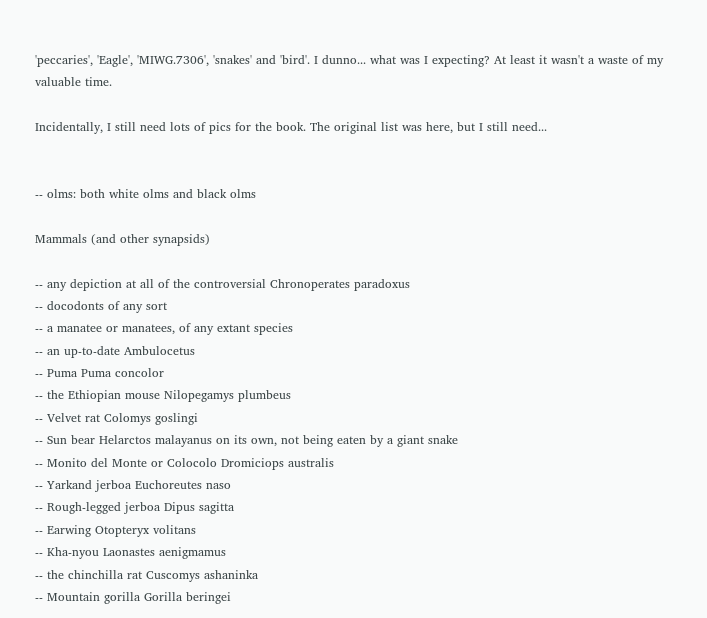'peccaries', 'Eagle', 'MIWG.7306', 'snakes' and 'bird'. I dunno... what was I expecting? At least it wasn't a waste of my valuable time.

Incidentally, I still need lots of pics for the book. The original list was here, but I still need...


-- olms: both white olms and black olms

Mammals (and other synapsids)

-- any depiction at all of the controversial Chronoperates paradoxus
-- docodonts of any sort
-- a manatee or manatees, of any extant species
-- an up-to-date Ambulocetus
-- Puma Puma concolor
-- the Ethiopian mouse Nilopegamys plumbeus
-- Velvet rat Colomys goslingi
-- Sun bear Helarctos malayanus on its own, not being eaten by a giant snake
-- Monito del Monte or Colocolo Dromiciops australis
-- Yarkand jerboa Euchoreutes naso
-- Rough-legged jerboa Dipus sagitta
-- Earwing Otopteryx volitans
-- Kha-nyou Laonastes aenigmamus
-- the chinchilla rat Cuscomys ashaninka
-- Mountain gorilla Gorilla beringei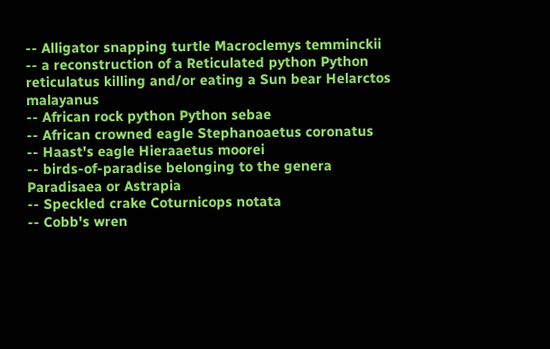-- Alligator snapping turtle Macroclemys temminckii
-- a reconstruction of a Reticulated python Python reticulatus killing and/or eating a Sun bear Helarctos malayanus
-- African rock python Python sebae
-- African crowned eagle Stephanoaetus coronatus
-- Haast's eagle Hieraaetus moorei
-- birds-of-paradise belonging to the genera Paradisaea or Astrapia
-- Speckled crake Coturnicops notata
-- Cobb's wren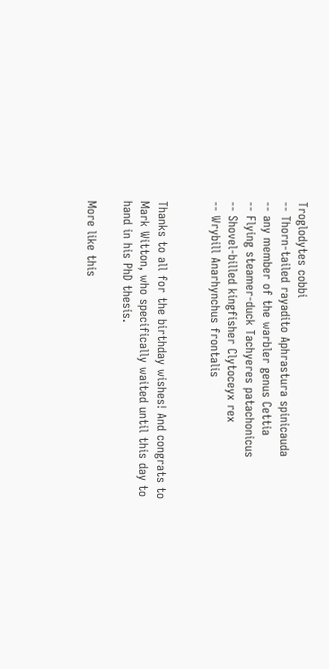Troglodytes cobbi
-- Thorn-tailed rayadito Aphrastura spinicauda
-- any member of the warbler genus Cettia
-- Flying steamer-duck Tachyeres patachonicus
-- Shovel-billed kingfisher Clytoceyx rex
-- Wrybill Anarhynchus frontalis


Thanks to all for the birthday wishes! And congrats to Mark Witton, who specifically waited until this day to hand in his PhD thesis.

More like this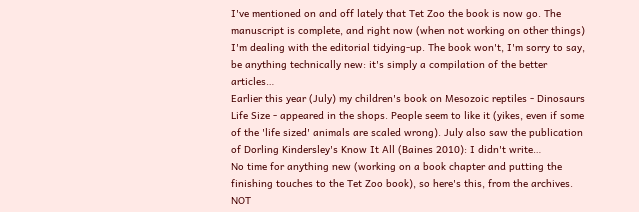I've mentioned on and off lately that Tet Zoo the book is now go. The manuscript is complete, and right now (when not working on other things) I'm dealing with the editorial tidying-up. The book won't, I'm sorry to say, be anything technically new: it's simply a compilation of the better articles…
Earlier this year (July) my children's book on Mesozoic reptiles - Dinosaurs Life Size - appeared in the shops. People seem to like it (yikes, even if some of the 'life sized' animals are scaled wrong). July also saw the publication of Dorling Kindersley's Know It All (Baines 2010): I didn't write…
No time for anything new (working on a book chapter and putting the finishing touches to the Tet Zoo book), so here's this, from the archives. NOT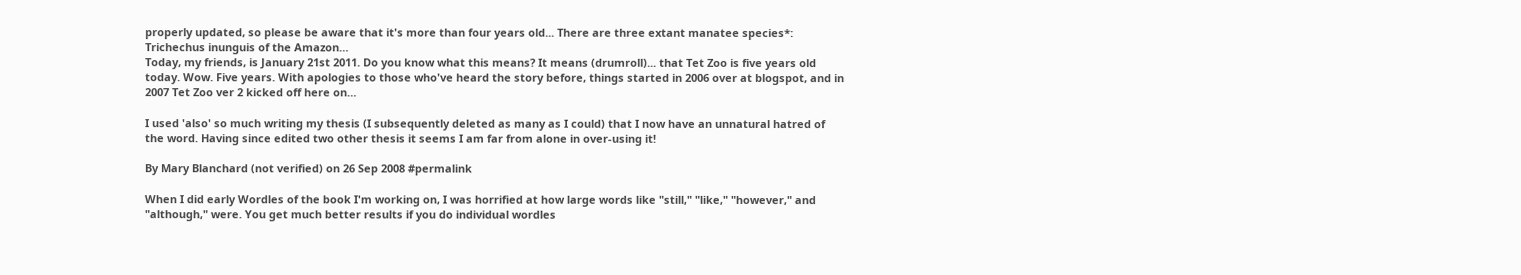properly updated, so please be aware that it's more than four years old... There are three extant manatee species*: Trichechus inunguis of the Amazon…
Today, my friends, is January 21st 2011. Do you know what this means? It means (drumroll)... that Tet Zoo is five years old today. Wow. Five years. With apologies to those who've heard the story before, things started in 2006 over at blogspot, and in 2007 Tet Zoo ver 2 kicked off here on…

I used 'also' so much writing my thesis (I subsequently deleted as many as I could) that I now have an unnatural hatred of the word. Having since edited two other thesis it seems I am far from alone in over-using it!

By Mary Blanchard (not verified) on 26 Sep 2008 #permalink

When I did early Wordles of the book I'm working on, I was horrified at how large words like "still," "like," "however," and "although," were. You get much better results if you do individual wordles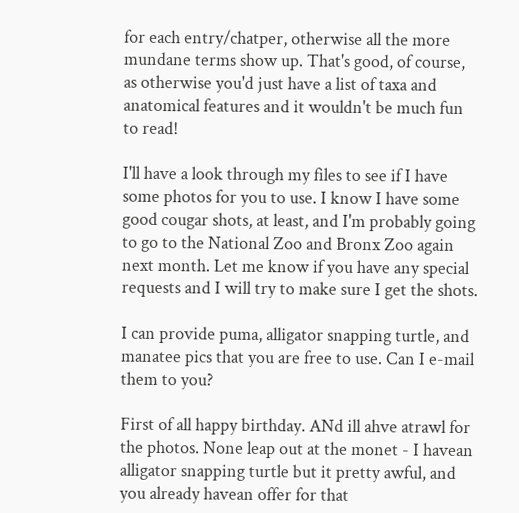for each entry/chatper, otherwise all the more mundane terms show up. That's good, of course, as otherwise you'd just have a list of taxa and anatomical features and it wouldn't be much fun to read!

I'll have a look through my files to see if I have some photos for you to use. I know I have some good cougar shots, at least, and I'm probably going to go to the National Zoo and Bronx Zoo again next month. Let me know if you have any special requests and I will try to make sure I get the shots.

I can provide puma, alligator snapping turtle, and manatee pics that you are free to use. Can I e-mail them to you?

First of all happy birthday. ANd ill ahve atrawl for the photos. None leap out at the monet - I havean alligator snapping turtle but it pretty awful, and you already havean offer for that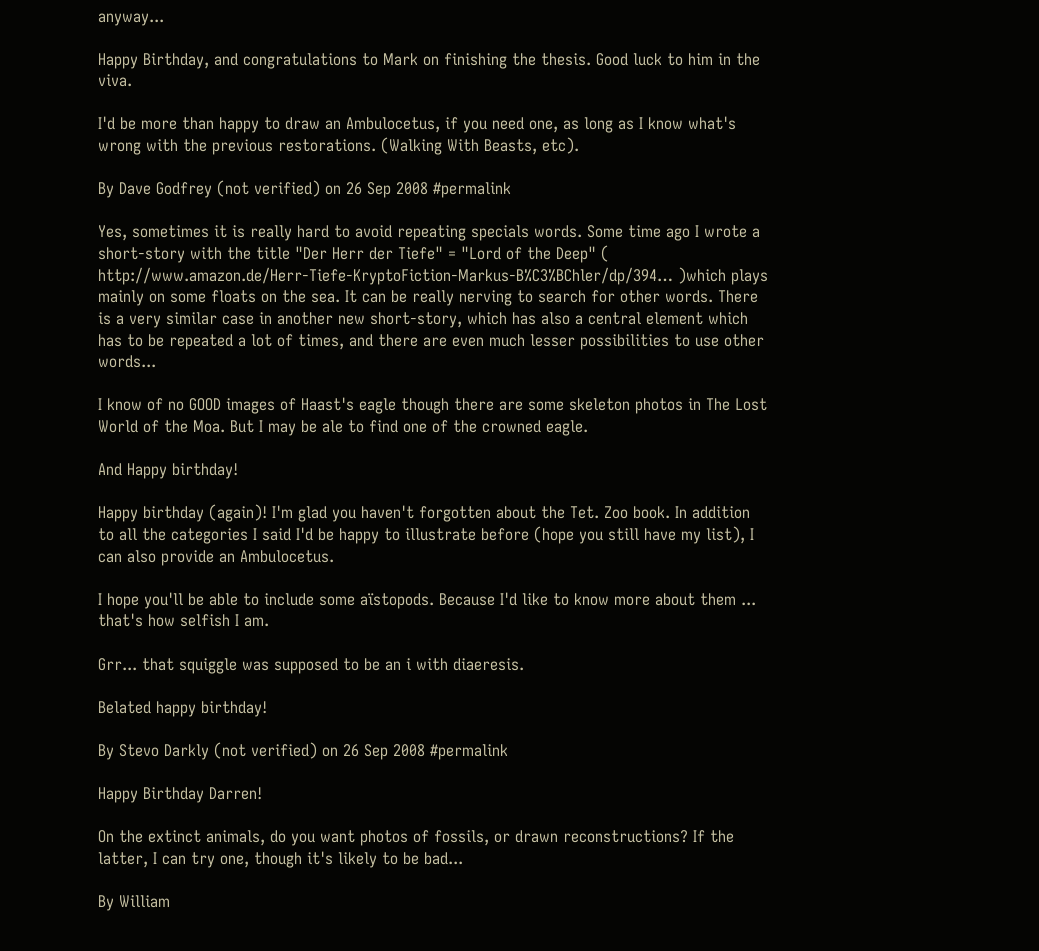anyway...

Happy Birthday, and congratulations to Mark on finishing the thesis. Good luck to him in the viva.

I'd be more than happy to draw an Ambulocetus, if you need one, as long as I know what's wrong with the previous restorations. (Walking With Beasts, etc).

By Dave Godfrey (not verified) on 26 Sep 2008 #permalink

Yes, sometimes it is really hard to avoid repeating specials words. Some time ago I wrote a short-story with the title "Der Herr der Tiefe" = "Lord of the Deep" ( http://www.amazon.de/Herr-Tiefe-KryptoFiction-Markus-B%C3%BChler/dp/394… )which plays mainly on some floats on the sea. It can be really nerving to search for other words. There is a very similar case in another new short-story, which has also a central element which has to be repeated a lot of times, and there are even much lesser possibilities to use other words...

I know of no GOOD images of Haast's eagle though there are some skeleton photos in The Lost World of the Moa. But I may be ale to find one of the crowned eagle.

And Happy birthday!

Happy birthday (again)! I'm glad you haven't forgotten about the Tet. Zoo book. In addition to all the categories I said I'd be happy to illustrate before (hope you still have my list), I can also provide an Ambulocetus.

I hope you'll be able to include some aïstopods. Because I'd like to know more about them ... that's how selfish I am.

Grr... that squiggle was supposed to be an i with diaeresis.

Belated happy birthday!

By Stevo Darkly (not verified) on 26 Sep 2008 #permalink

Happy Birthday Darren!

On the extinct animals, do you want photos of fossils, or drawn reconstructions? If the latter, I can try one, though it's likely to be bad...

By William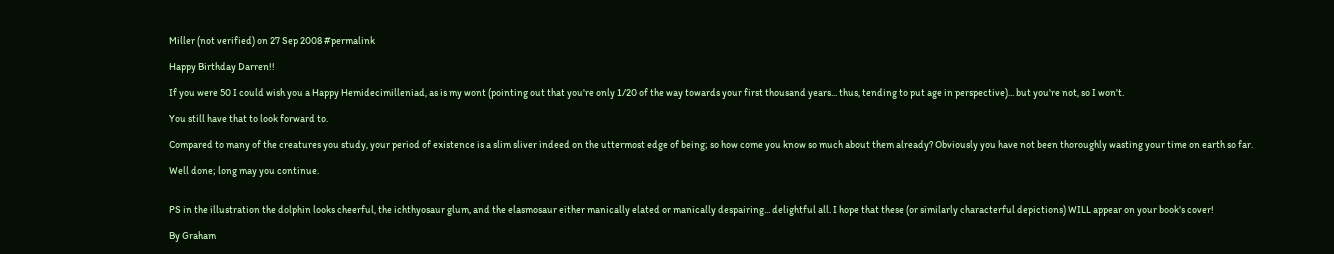Miller (not verified) on 27 Sep 2008 #permalink

Happy Birthday Darren!!

If you were 50 I could wish you a Happy Hemidecimilleniad, as is my wont (pointing out that you're only 1/20 of the way towards your first thousand years... thus, tending to put age in perspective)... but you're not, so I won't.

You still have that to look forward to.

Compared to many of the creatures you study, your period of existence is a slim sliver indeed on the uttermost edge of being; so how come you know so much about them already? Obviously you have not been thoroughly wasting your time on earth so far.

Well done; long may you continue.


PS in the illustration the dolphin looks cheerful, the ichthyosaur glum, and the elasmosaur either manically elated or manically despairing... delightful all. I hope that these (or similarly characterful depictions) WILL appear on your book's cover!

By Graham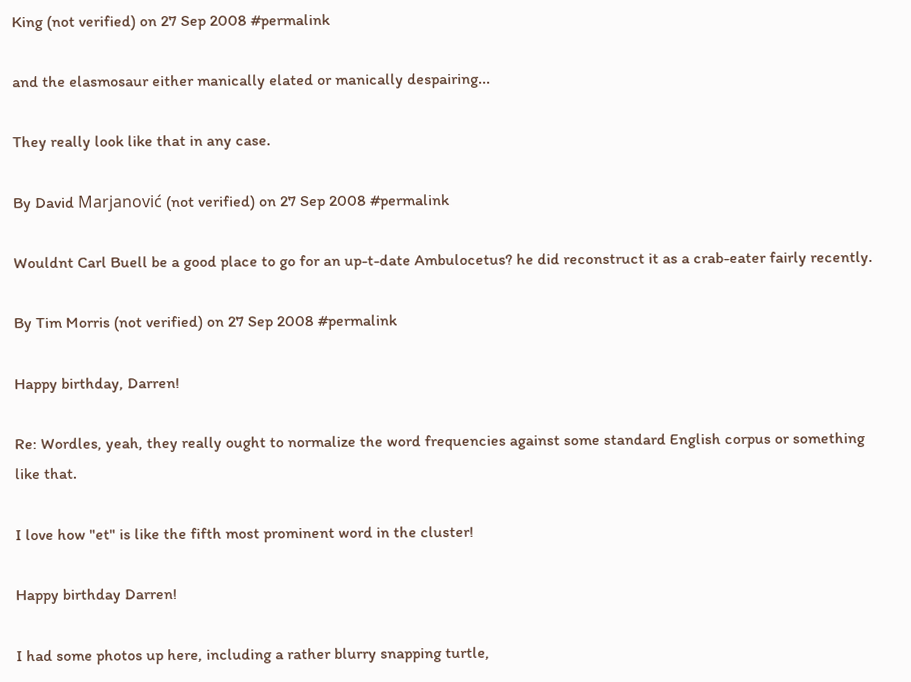King (not verified) on 27 Sep 2008 #permalink

and the elasmosaur either manically elated or manically despairing...

They really look like that in any case.

By David Marjanović (not verified) on 27 Sep 2008 #permalink

Wouldnt Carl Buell be a good place to go for an up-t-date Ambulocetus? he did reconstruct it as a crab-eater fairly recently.

By Tim Morris (not verified) on 27 Sep 2008 #permalink

Happy birthday, Darren!

Re: Wordles, yeah, they really ought to normalize the word frequencies against some standard English corpus or something like that.

I love how "et" is like the fifth most prominent word in the cluster!

Happy birthday Darren!

I had some photos up here, including a rather blurry snapping turtle,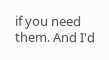if you need them. And I'd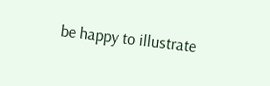be happy to illustrate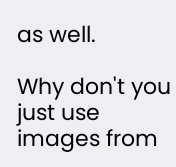as well.

Why don't you just use images from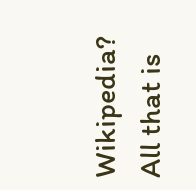Wikipedia? All that is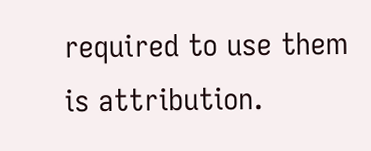required to use them is attribution.